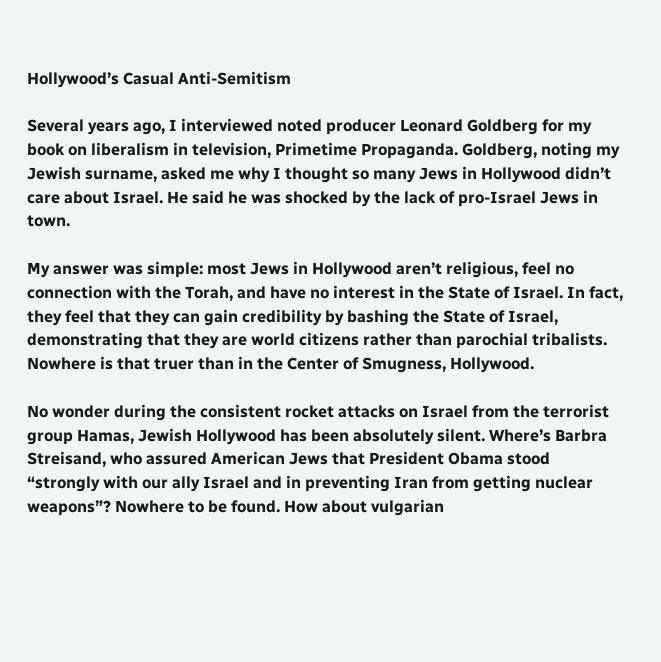Hollywood’s Casual Anti-Semitism

Several years ago, I interviewed noted producer Leonard Goldberg for my book on liberalism in television, Primetime Propaganda. Goldberg, noting my Jewish surname, asked me why I thought so many Jews in Hollywood didn’t care about Israel. He said he was shocked by the lack of pro-Israel Jews in town.

My answer was simple: most Jews in Hollywood aren’t religious, feel no connection with the Torah, and have no interest in the State of Israel. In fact, they feel that they can gain credibility by bashing the State of Israel, demonstrating that they are world citizens rather than parochial tribalists. Nowhere is that truer than in the Center of Smugness, Hollywood.

No wonder during the consistent rocket attacks on Israel from the terrorist group Hamas, Jewish Hollywood has been absolutely silent. Where’s Barbra Streisand, who assured American Jews that President Obama stood “strongly with our ally Israel and in preventing Iran from getting nuclear weapons”? Nowhere to be found. How about vulgarian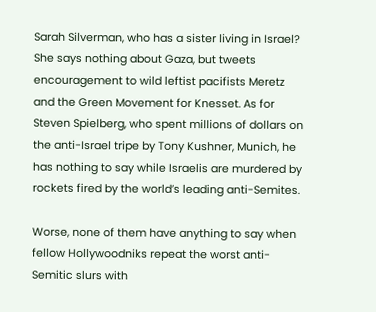Sarah Silverman, who has a sister living in Israel? She says nothing about Gaza, but tweets encouragement to wild leftist pacifists Meretz and the Green Movement for Knesset. As for Steven Spielberg, who spent millions of dollars on the anti-Israel tripe by Tony Kushner, Munich, he has nothing to say while Israelis are murdered by rockets fired by the world’s leading anti-Semites.

Worse, none of them have anything to say when fellow Hollywoodniks repeat the worst anti-Semitic slurs with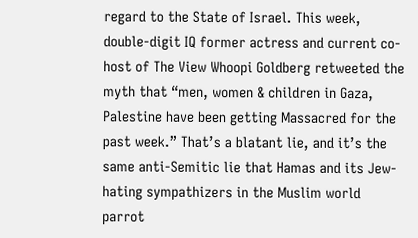regard to the State of Israel. This week, double-digit IQ former actress and current co-host of The View Whoopi Goldberg retweeted the myth that “men, women & children in Gaza, Palestine have been getting Massacred for the past week.” That’s a blatant lie, and it’s the same anti-Semitic lie that Hamas and its Jew-hating sympathizers in the Muslim world parrot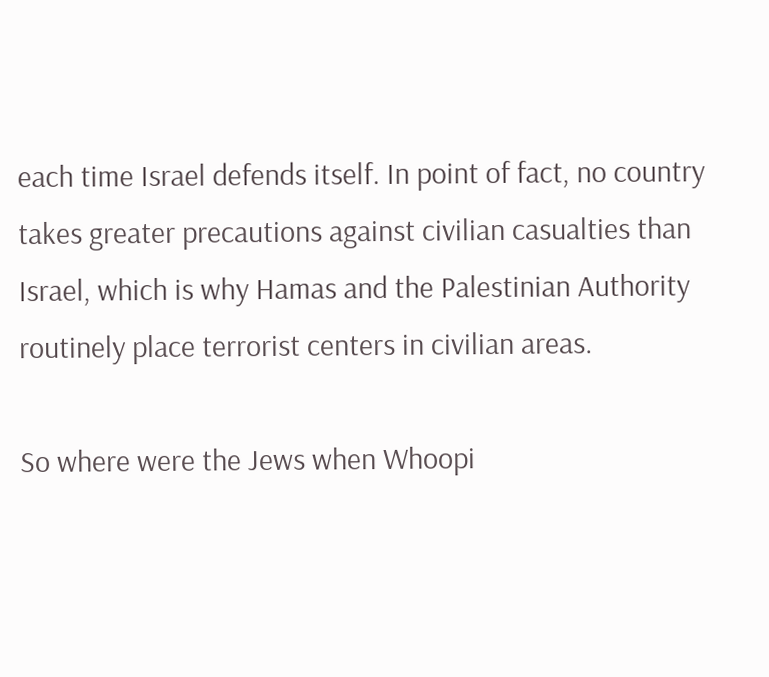each time Israel defends itself. In point of fact, no country takes greater precautions against civilian casualties than Israel, which is why Hamas and the Palestinian Authority routinely place terrorist centers in civilian areas.

So where were the Jews when Whoopi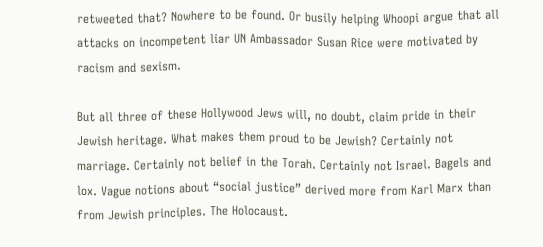retweeted that? Nowhere to be found. Or busily helping Whoopi argue that all attacks on incompetent liar UN Ambassador Susan Rice were motivated by racism and sexism.

But all three of these Hollywood Jews will, no doubt, claim pride in their Jewish heritage. What makes them proud to be Jewish? Certainly not marriage. Certainly not belief in the Torah. Certainly not Israel. Bagels and lox. Vague notions about “social justice” derived more from Karl Marx than from Jewish principles. The Holocaust.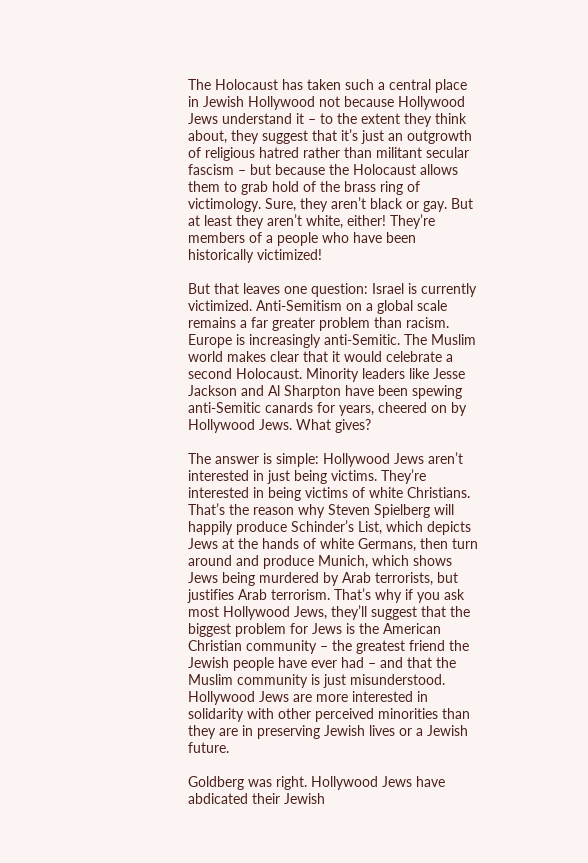The Holocaust has taken such a central place in Jewish Hollywood not because Hollywood Jews understand it – to the extent they think about, they suggest that it’s just an outgrowth of religious hatred rather than militant secular fascism – but because the Holocaust allows them to grab hold of the brass ring of victimology. Sure, they aren’t black or gay. But at least they aren’t white, either! They’re members of a people who have been historically victimized!

But that leaves one question: Israel is currently victimized. Anti-Semitism on a global scale remains a far greater problem than racism. Europe is increasingly anti-Semitic. The Muslim world makes clear that it would celebrate a second Holocaust. Minority leaders like Jesse Jackson and Al Sharpton have been spewing anti-Semitic canards for years, cheered on by Hollywood Jews. What gives?

The answer is simple: Hollywood Jews aren’t interested in just being victims. They’re interested in being victims of white Christians. That’s the reason why Steven Spielberg will happily produce Schinder’s List, which depicts Jews at the hands of white Germans, then turn around and produce Munich, which shows Jews being murdered by Arab terrorists, but justifies Arab terrorism. That’s why if you ask most Hollywood Jews, they’ll suggest that the biggest problem for Jews is the American Christian community – the greatest friend the Jewish people have ever had – and that the Muslim community is just misunderstood. Hollywood Jews are more interested in solidarity with other perceived minorities than they are in preserving Jewish lives or a Jewish future.

Goldberg was right. Hollywood Jews have abdicated their Jewish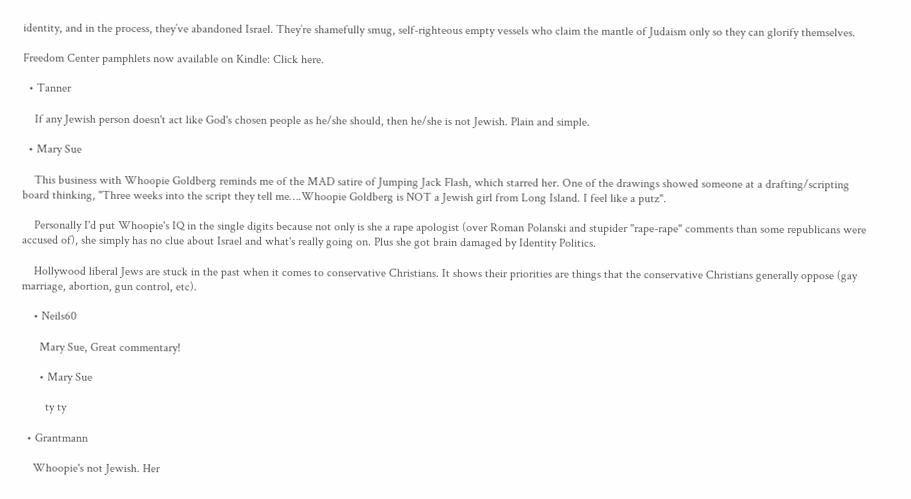identity, and in the process, they’ve abandoned Israel. They’re shamefully smug, self-righteous empty vessels who claim the mantle of Judaism only so they can glorify themselves.

Freedom Center pamphlets now available on Kindle: Click here.

  • Tanner

    If any Jewish person doesn't act like God's chosen people as he/she should, then he/she is not Jewish. Plain and simple.

  • Mary Sue

    This business with Whoopie Goldberg reminds me of the MAD satire of Jumping Jack Flash, which starred her. One of the drawings showed someone at a drafting/scripting board thinking, "Three weeks into the script they tell me….Whoopie Goldberg is NOT a Jewish girl from Long Island. I feel like a putz".

    Personally I'd put Whoopie's IQ in the single digits because not only is she a rape apologist (over Roman Polanski and stupider "rape-rape" comments than some republicans were accused of), she simply has no clue about Israel and what's really going on. Plus she got brain damaged by Identity Politics.

    Hollywood liberal Jews are stuck in the past when it comes to conservative Christians. It shows their priorities are things that the conservative Christians generally oppose (gay marriage, abortion, gun control, etc).

    • Neils60

      Mary Sue, Great commentary!

      • Mary Sue

        ty ty

  • Grantmann

    Whoopie's not Jewish. Her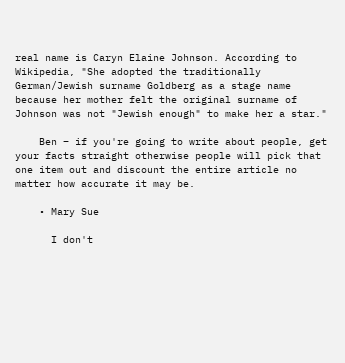real name is Caryn Elaine Johnson. According to Wikipedia, "She adopted the traditionally German/Jewish surname Goldberg as a stage name because her mother felt the original surname of Johnson was not "Jewish enough" to make her a star."

    Ben – if you're going to write about people, get your facts straight otherwise people will pick that one item out and discount the entire article no matter how accurate it may be.

    • Mary Sue

      I don't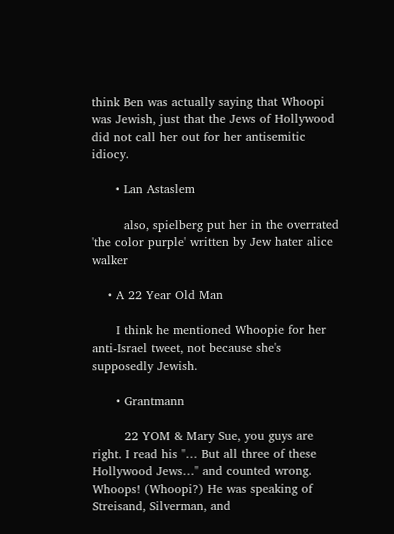think Ben was actually saying that Whoopi was Jewish, just that the Jews of Hollywood did not call her out for her antisemitic idiocy.

      • Lan Astaslem

        also, spielberg put her in the overrated 'the color purple' written by Jew hater alice walker

    • A 22 Year Old Man

      I think he mentioned Whoopie for her anti-Israel tweet, not because she's supposedly Jewish.

      • Grantmann

        22 YOM & Mary Sue, you guys are right. I read his "… But all three of these Hollywood Jews…" and counted wrong. Whoops! (Whoopi?) He was speaking of Streisand, Silverman, and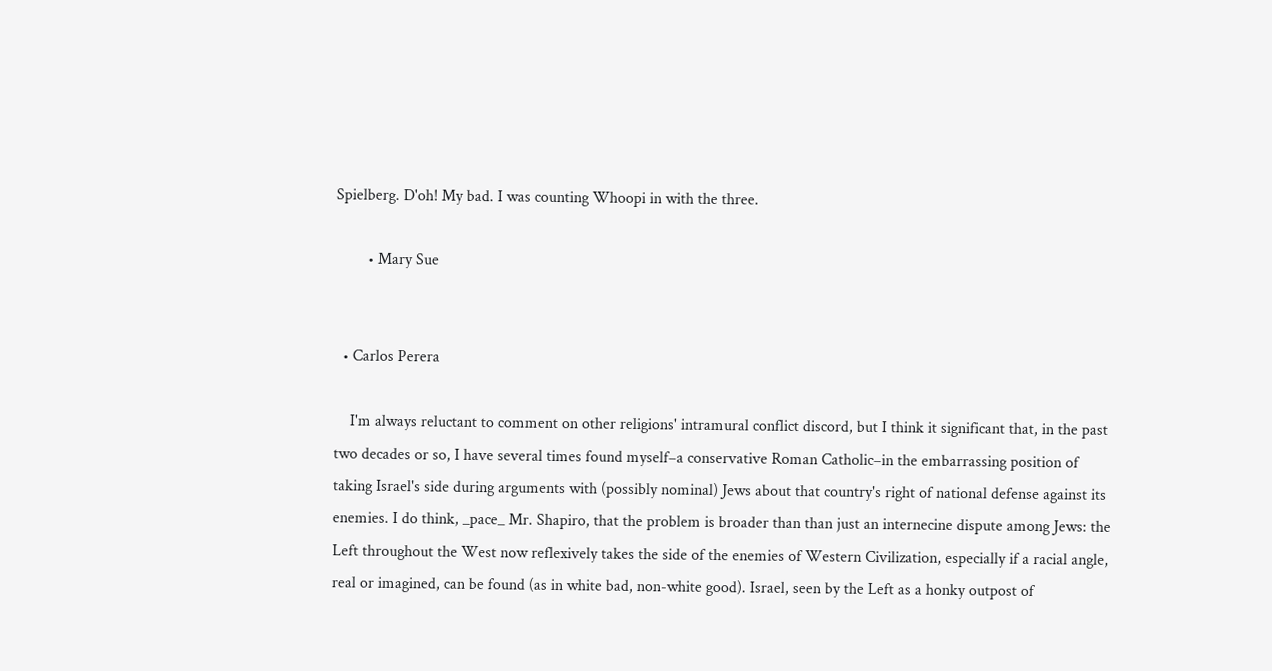Spielberg. D'oh! My bad. I was counting Whoopi in with the three.

        • Mary Sue


  • Carlos Perera

    I'm always reluctant to comment on other religions' intramural conflict discord, but I think it significant that, in the past two decades or so, I have several times found myself–a conservative Roman Catholic–in the embarrassing position of taking Israel's side during arguments with (possibly nominal) Jews about that country's right of national defense against its enemies. I do think, _pace_ Mr. Shapiro, that the problem is broader than than just an internecine dispute among Jews: the Left throughout the West now reflexively takes the side of the enemies of Western Civilization, especially if a racial angle, real or imagined, can be found (as in white bad, non-white good). Israel, seen by the Left as a honky outpost of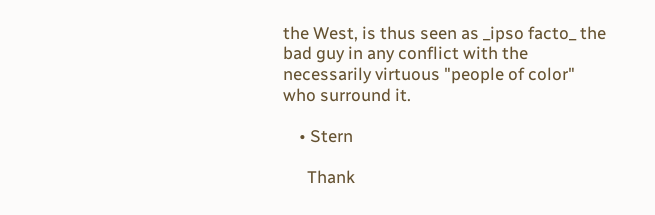the West, is thus seen as _ipso facto_ the bad guy in any conflict with the necessarily virtuous "people of color" who surround it.

    • Stern

      Thank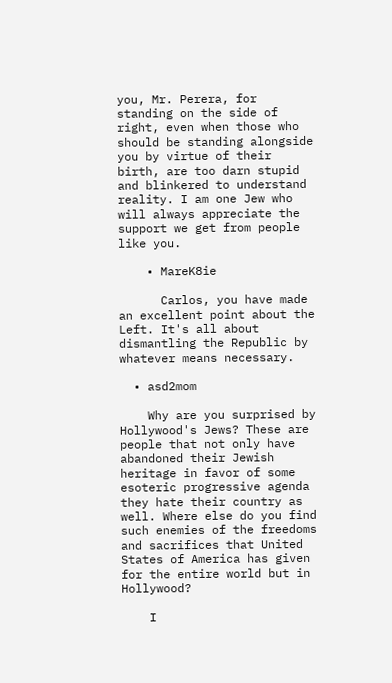you, Mr. Perera, for standing on the side of right, even when those who should be standing alongside you by virtue of their birth, are too darn stupid and blinkered to understand reality. I am one Jew who will always appreciate the support we get from people like you.

    • MareK8ie

      Carlos, you have made an excellent point about the Left. It's all about dismantling the Republic by whatever means necessary.

  • asd2mom

    Why are you surprised by Hollywood's Jews? These are people that not only have abandoned their Jewish heritage in favor of some esoteric progressive agenda they hate their country as well. Where else do you find such enemies of the freedoms and sacrifices that United States of America has given for the entire world but in Hollywood?

    I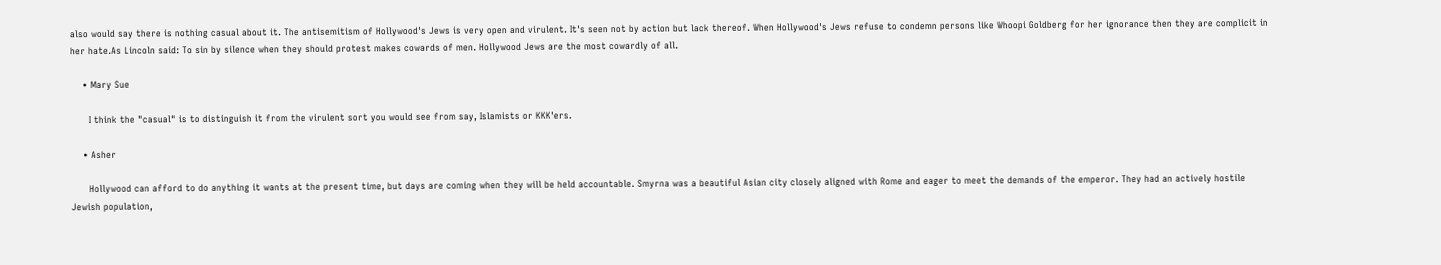also would say there is nothing casual about it. The antisemitism of Hollywood's Jews is very open and virulent. It's seen not by action but lack thereof. When Hollywood's Jews refuse to condemn persons like Whoopi Goldberg for her ignorance then they are complicit in her hate.As Lincoln said: To sin by silence when they should protest makes cowards of men. Hollywood Jews are the most cowardly of all.

    • Mary Sue

      I think the "casual" is to distinguish it from the virulent sort you would see from say, Islamists or KKK'ers.

    • Asher

      Hollywood can afford to do anything it wants at the present time, but days are coming when they will be held accountable. Smyrna was a beautiful Asian city closely aligned with Rome and eager to meet the demands of the emperor. They had an actively hostile Jewish population,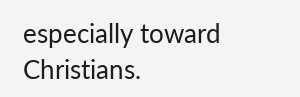especially toward Christians.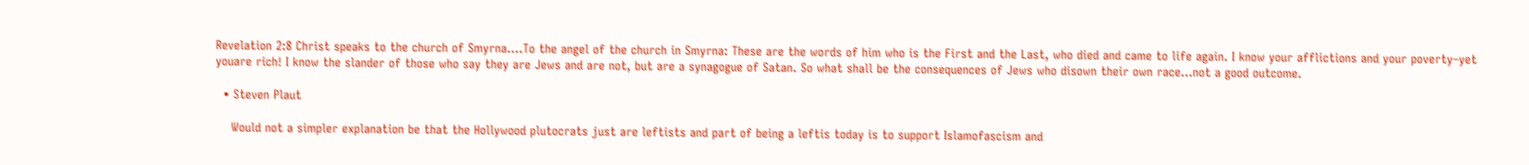Revelation 2:8 Christ speaks to the church of Smyrna….To the angel of the church in Smyrna: These are the words of him who is the First and the Last, who died and came to life again. I know your afflictions and your poverty–yet youare rich! I know the slander of those who say they are Jews and are not, but are a synagogue of Satan. So what shall be the consequences of Jews who disown their own race…not a good outcome.

  • Steven Plaut

    Would not a simpler explanation be that the Hollywood plutocrats just are leftists and part of being a leftis today is to support Islamofascism and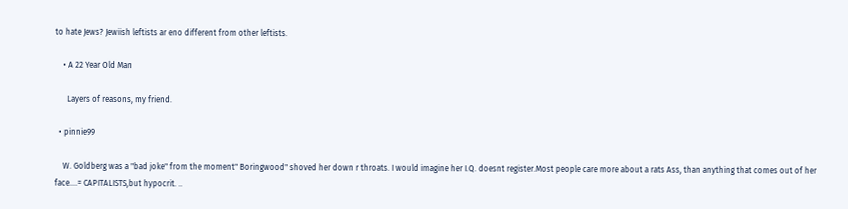to hate Jews? Jewiish leftists ar eno different from other leftists.

    • A 22 Year Old Man

      Layers of reasons, my friend.

  • pinnie99

    W. Goldberg was a "bad joke" from the moment" Boringwood" shoved her down r throats. I would imagine her I.Q. doesnt register.Most people care more about a rats Ass, than anything that comes out of her face….= CAPITALISTS,but hypocrit. ..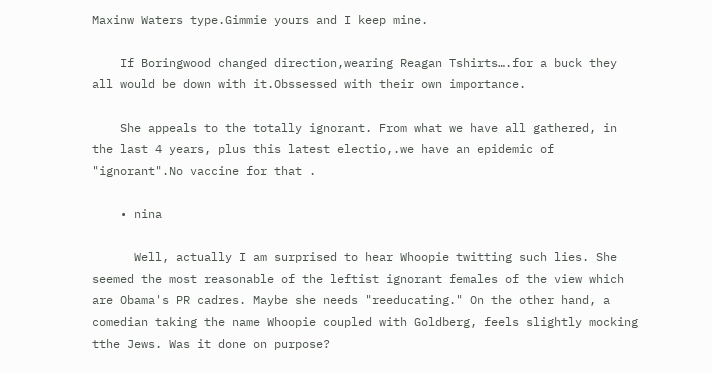Maxinw Waters type.Gimmie yours and I keep mine.

    If Boringwood changed direction,wearing Reagan Tshirts….for a buck they all would be down with it.Obssessed with their own importance.

    She appeals to the totally ignorant. From what we have all gathered, in the last 4 years, plus this latest electio,.we have an epidemic of "ignorant".No vaccine for that .

    • nina

      Well, actually I am surprised to hear Whoopie twitting such lies. She seemed the most reasonable of the leftist ignorant females of the view which are Obama's PR cadres. Maybe she needs "reeducating." On the other hand, a comedian taking the name Whoopie coupled with Goldberg, feels slightly mocking tthe Jews. Was it done on purpose?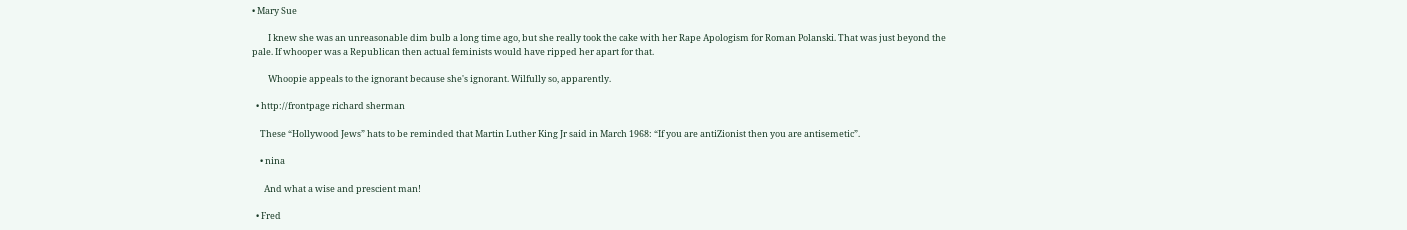• Mary Sue

        I knew she was an unreasonable dim bulb a long time ago, but she really took the cake with her Rape Apologism for Roman Polanski. That was just beyond the pale. If whooper was a Republican then actual feminists would have ripped her apart for that.

        Whoopie appeals to the ignorant because she's ignorant. Wilfully so, apparently.

  • http://frontpage richard sherman

    These “Hollywood Jews” hats to be reminded that Martin Luther King Jr said in March 1968: “If you are antiZionist then you are antisemetic”.

    • nina

      And what a wise and prescient man!

  • Fred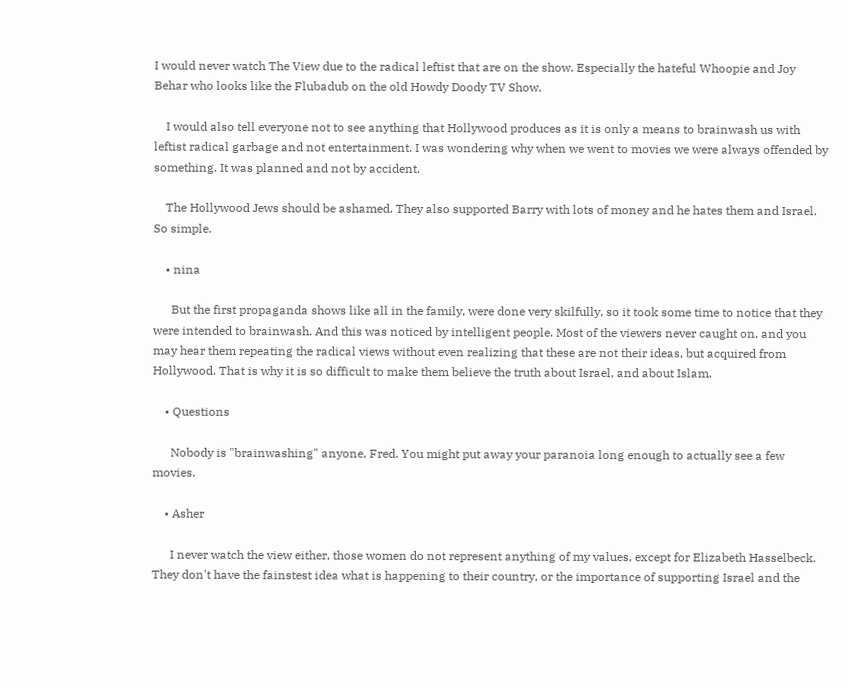I would never watch The View due to the radical leftist that are on the show. Especially the hateful Whoopie and Joy Behar who looks like the Flubadub on the old Howdy Doody TV Show.

    I would also tell everyone not to see anything that Hollywood produces as it is only a means to brainwash us with leftist radical garbage and not entertainment. I was wondering why when we went to movies we were always offended by something. It was planned and not by accident.

    The Hollywood Jews should be ashamed. They also supported Barry with lots of money and he hates them and Israel. So simple.

    • nina

      But the first propaganda shows like all in the family, were done very skilfully, so it took some time to notice that they were intended to brainwash. And this was noticed by intelligent people. Most of the viewers never caught on, and you may hear them repeating the radical views without even realizing that these are not their ideas, but acquired from Hollywood. That is why it is so difficult to make them believe the truth about Israel, and about Islam.

    • Questions

      Nobody is "brainwashing" anyone, Fred. You might put away your paranoia long enough to actually see a few movies.

    • Asher

      I never watch the view either, those women do not represent anything of my values, except for Elizabeth Hasselbeck. They don't have the fainstest idea what is happening to their country, or the importance of supporting Israel and the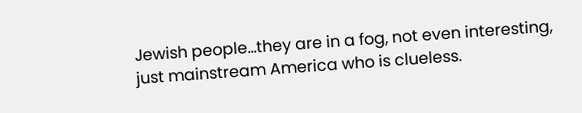Jewish people…they are in a fog, not even interesting, just mainstream America who is clueless.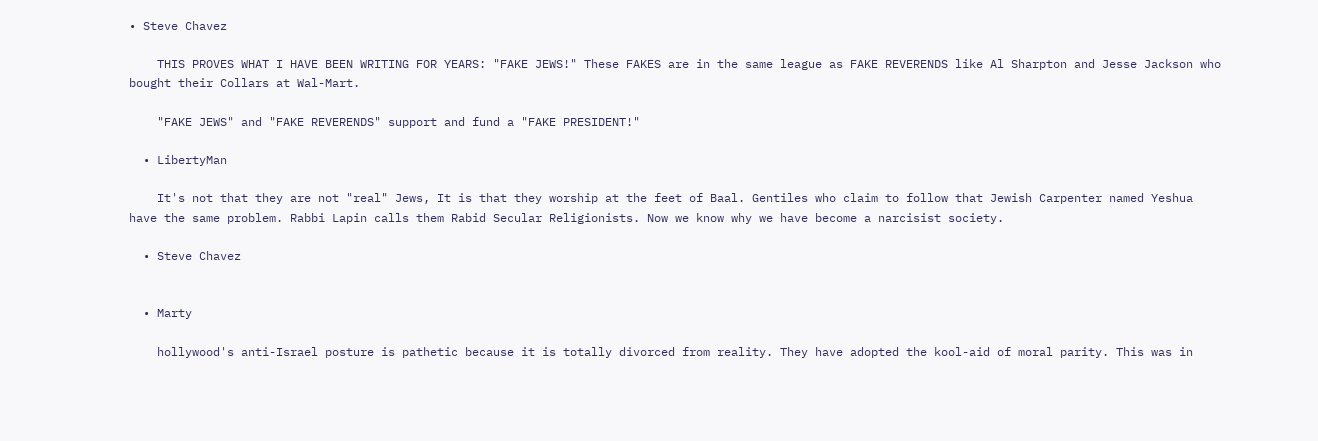• Steve Chavez

    THIS PROVES WHAT I HAVE BEEN WRITING FOR YEARS: "FAKE JEWS!" These FAKES are in the same league as FAKE REVERENDS like Al Sharpton and Jesse Jackson who bought their Collars at Wal-Mart.

    "FAKE JEWS" and "FAKE REVERENDS" support and fund a "FAKE PRESIDENT!"

  • LibertyMan

    It's not that they are not "real" Jews, It is that they worship at the feet of Baal. Gentiles who claim to follow that Jewish Carpenter named Yeshua have the same problem. Rabbi Lapin calls them Rabid Secular Religionists. Now we know why we have become a narcisist society.

  • Steve Chavez


  • Marty

    hollywood's anti-Israel posture is pathetic because it is totally divorced from reality. They have adopted the kool-aid of moral parity. This was in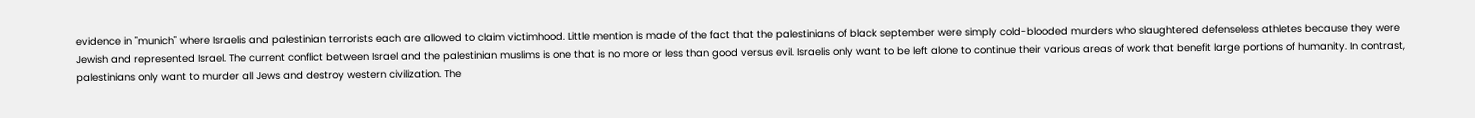evidence in "munich" where Israelis and palestinian terrorists each are allowed to claim victimhood. Little mention is made of the fact that the palestinians of black september were simply cold-blooded murders who slaughtered defenseless athletes because they were Jewish and represented Israel. The current conflict between Israel and the palestinian muslims is one that is no more or less than good versus evil. Israelis only want to be left alone to continue their various areas of work that benefit large portions of humanity. In contrast, palestinians only want to murder all Jews and destroy western civilization. The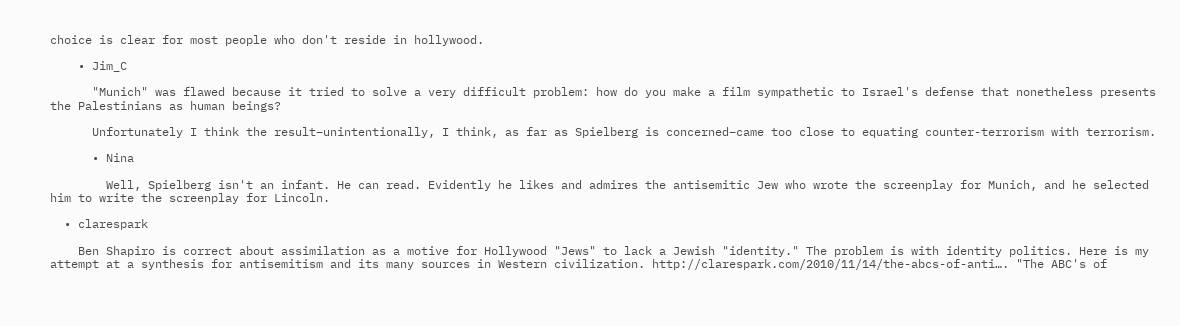choice is clear for most people who don't reside in hollywood.

    • Jim_C

      "Munich" was flawed because it tried to solve a very difficult problem: how do you make a film sympathetic to Israel's defense that nonetheless presents the Palestinians as human beings?

      Unfortunately I think the result–unintentionally, I think, as far as Spielberg is concerned–came too close to equating counter-terrorism with terrorism.

      • Nina

        Well, Spielberg isn't an infant. He can read. Evidently he likes and admires the antisemitic Jew who wrote the screenplay for Munich, and he selected him to write the screenplay for Lincoln.

  • clarespark

    Ben Shapiro is correct about assimilation as a motive for Hollywood "Jews" to lack a Jewish "identity." The problem is with identity politics. Here is my attempt at a synthesis for antisemitism and its many sources in Western civilization. http://clarespark.com/2010/11/14/the-abcs-of-anti…. "The ABC's of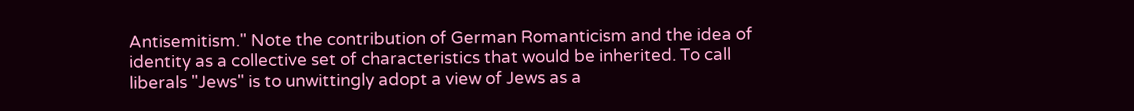Antisemitism." Note the contribution of German Romanticism and the idea of identity as a collective set of characteristics that would be inherited. To call liberals "Jews" is to unwittingly adopt a view of Jews as a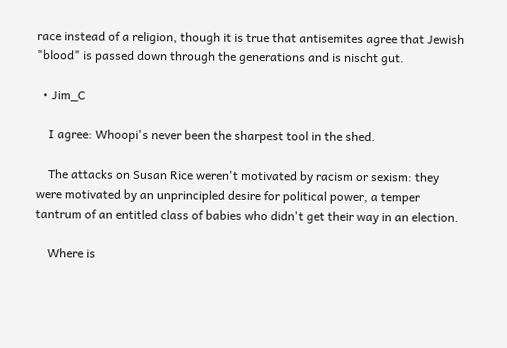race instead of a religion, though it is true that antisemites agree that Jewish "blood" is passed down through the generations and is nischt gut.

  • Jim_C

    I agree: Whoopi's never been the sharpest tool in the shed.

    The attacks on Susan Rice weren't motivated by racism or sexism: they were motivated by an unprincipled desire for political power, a temper tantrum of an entitled class of babies who didn't get their way in an election.

    Where is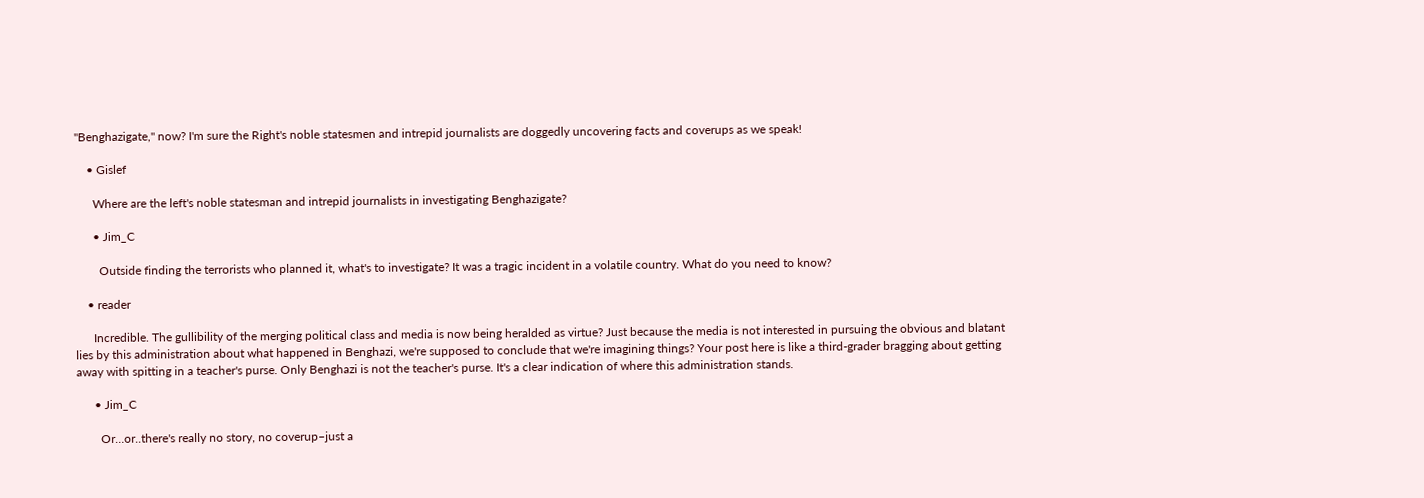"Benghazigate," now? I'm sure the Right's noble statesmen and intrepid journalists are doggedly uncovering facts and coverups as we speak!

    • Gislef

      Where are the left's noble statesman and intrepid journalists in investigating Benghazigate?

      • Jim_C

        Outside finding the terrorists who planned it, what's to investigate? It was a tragic incident in a volatile country. What do you need to know?

    • reader

      Incredible. The gullibility of the merging political class and media is now being heralded as virtue? Just because the media is not interested in pursuing the obvious and blatant lies by this administration about what happened in Benghazi, we're supposed to conclude that we're imagining things? Your post here is like a third-grader bragging about getting away with spitting in a teacher's purse. Only Benghazi is not the teacher's purse. It's a clear indication of where this administration stands.

      • Jim_C

        Or…or..there's really no story, no coverup–just a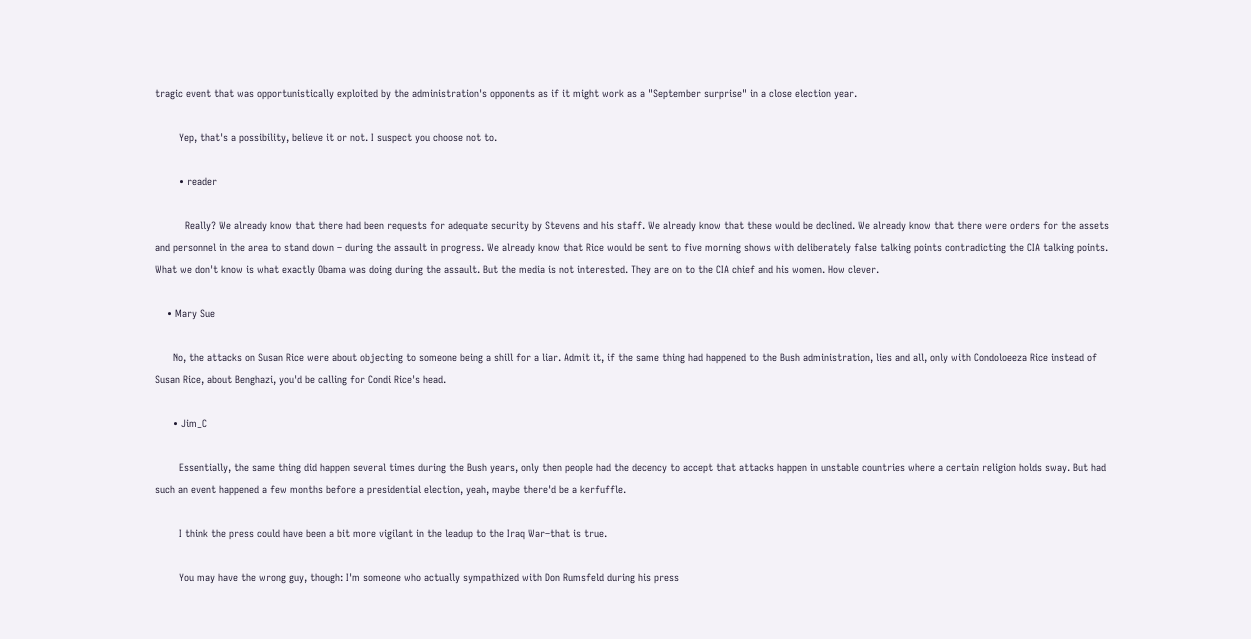tragic event that was opportunistically exploited by the administration's opponents as if it might work as a "September surprise" in a close election year.

        Yep, that's a possibility, believe it or not. I suspect you choose not to.

        • reader

          Really? We already know that there had been requests for adequate security by Stevens and his staff. We already know that these would be declined. We already know that there were orders for the assets and personnel in the area to stand down – during the assault in progress. We already know that Rice would be sent to five morning shows with deliberately false talking points contradicting the CIA talking points. What we don't know is what exactly Obama was doing during the assault. But the media is not interested. They are on to the CIA chief and his women. How clever.

    • Mary Sue

      No, the attacks on Susan Rice were about objecting to someone being a shill for a liar. Admit it, if the same thing had happened to the Bush administration, lies and all, only with Condoloeeza Rice instead of Susan Rice, about Benghazi, you'd be calling for Condi Rice's head.

      • Jim_C

        Essentially, the same thing did happen several times during the Bush years, only then people had the decency to accept that attacks happen in unstable countries where a certain religion holds sway. But had such an event happened a few months before a presidential election, yeah, maybe there'd be a kerfuffle.

        I think the press could have been a bit more vigilant in the leadup to the Iraq War–that is true.

        You may have the wrong guy, though: I'm someone who actually sympathized with Don Rumsfeld during his press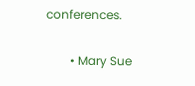conferences.

        • Mary Sue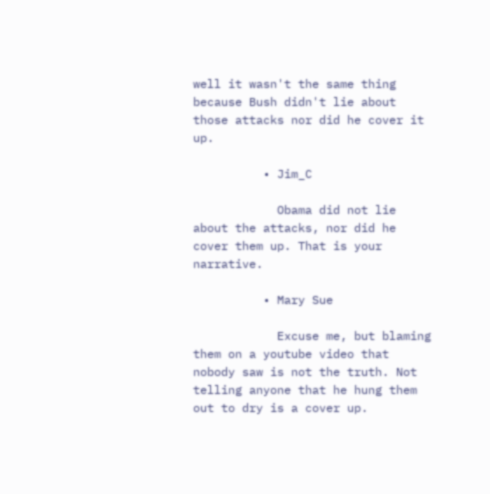well it wasn't the same thing because Bush didn't lie about those attacks nor did he cover it up.

          • Jim_C

            Obama did not lie about the attacks, nor did he cover them up. That is your narrative.

          • Mary Sue

            Excuse me, but blaming them on a youtube video that nobody saw is not the truth. Not telling anyone that he hung them out to dry is a cover up.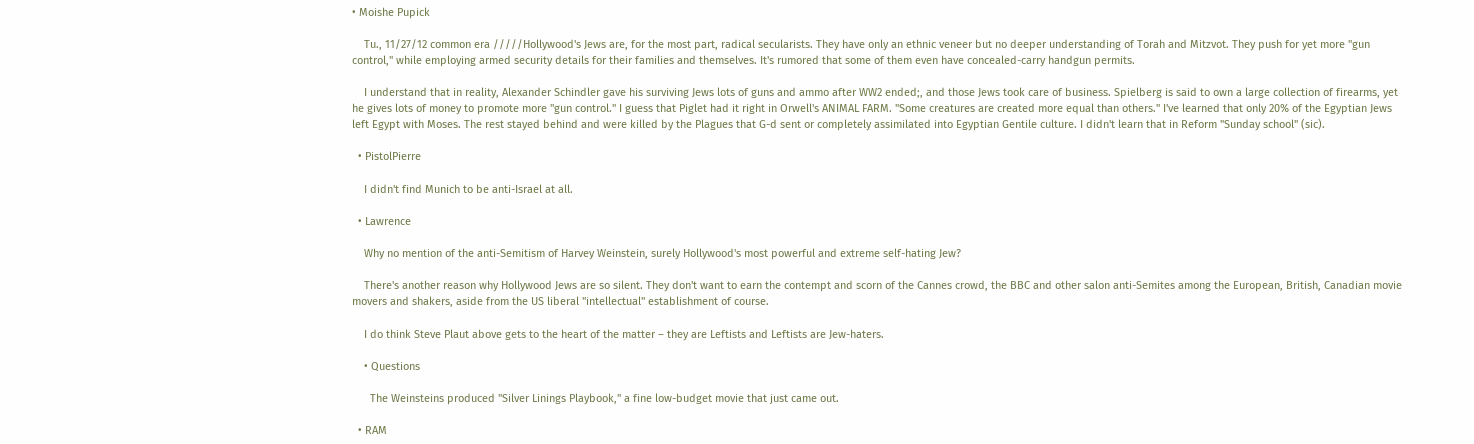• Moishe Pupick

    Tu., 11/27/12 common era /////Hollywood's Jews are, for the most part, radical secularists. They have only an ethnic veneer but no deeper understanding of Torah and Mitzvot. They push for yet more "gun control," while employing armed security details for their families and themselves. It's rumored that some of them even have concealed-carry handgun permits.

    I understand that in reality, Alexander Schindler gave his surviving Jews lots of guns and ammo after WW2 ended;, and those Jews took care of business. Spielberg is said to own a large collection of firearms, yet he gives lots of money to promote more "gun control." I guess that Piglet had it right in Orwell's ANIMAL FARM. "Some creatures are created more equal than others." I've learned that only 20% of the Egyptian Jews left Egypt with Moses. The rest stayed behind and were killed by the Plagues that G-d sent or completely assimilated into Egyptian Gentile culture. I didn't learn that in Reform "Sunday school" (sic).

  • PistolPierre

    I didn't find Munich to be anti-Israel at all.

  • Lawrence

    Why no mention of the anti-Semitism of Harvey Weinstein, surely Hollywood's most powerful and extreme self-hating Jew?

    There's another reason why Hollywood Jews are so silent. They don't want to earn the contempt and scorn of the Cannes crowd, the BBC and other salon anti-Semites among the European, British, Canadian movie movers and shakers, aside from the US liberal "intellectual" establishment of course.

    I do think Steve Plaut above gets to the heart of the matter – they are Leftists and Leftists are Jew-haters.

    • Questions

      The Weinsteins produced "Silver Linings Playbook," a fine low-budget movie that just came out.

  • RAM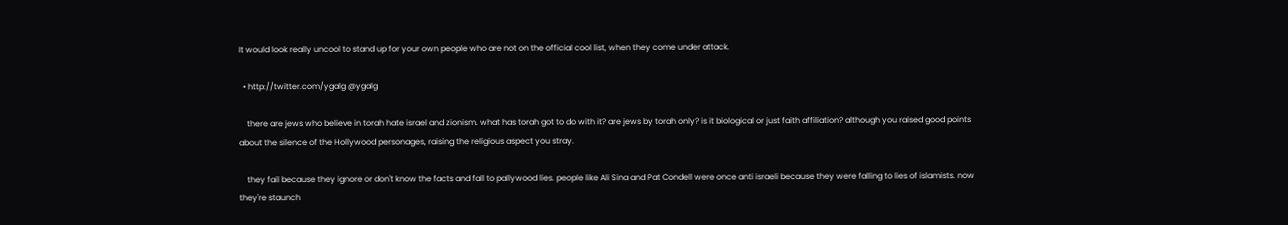It would look really uncool to stand up for your own people who are not on the official cool list, when they come under attack.

  • http://twitter.com/ygalg @ygalg

    there are jews who believe in torah hate israel and zionism. what has torah got to do with it? are jews by torah only? is it biological or just faith affiliation? although you raised good points about the silence of the Hollywood personages, raising the religious aspect you stray.

    they fail because they ignore or don't know the facts and fall to pallywood lies. people like Ali Sina and Pat Condell were once anti israeli because they were falling to lies of islamists. now they're staunch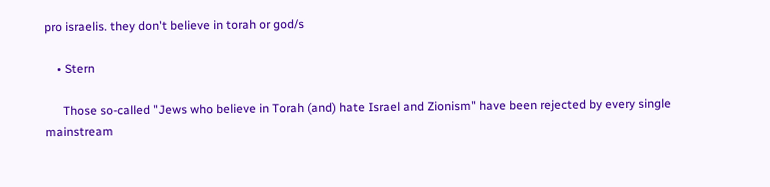pro israelis. they don't believe in torah or god/s

    • Stern

      Those so-called "Jews who believe in Torah (and) hate Israel and Zionism" have been rejected by every single mainstream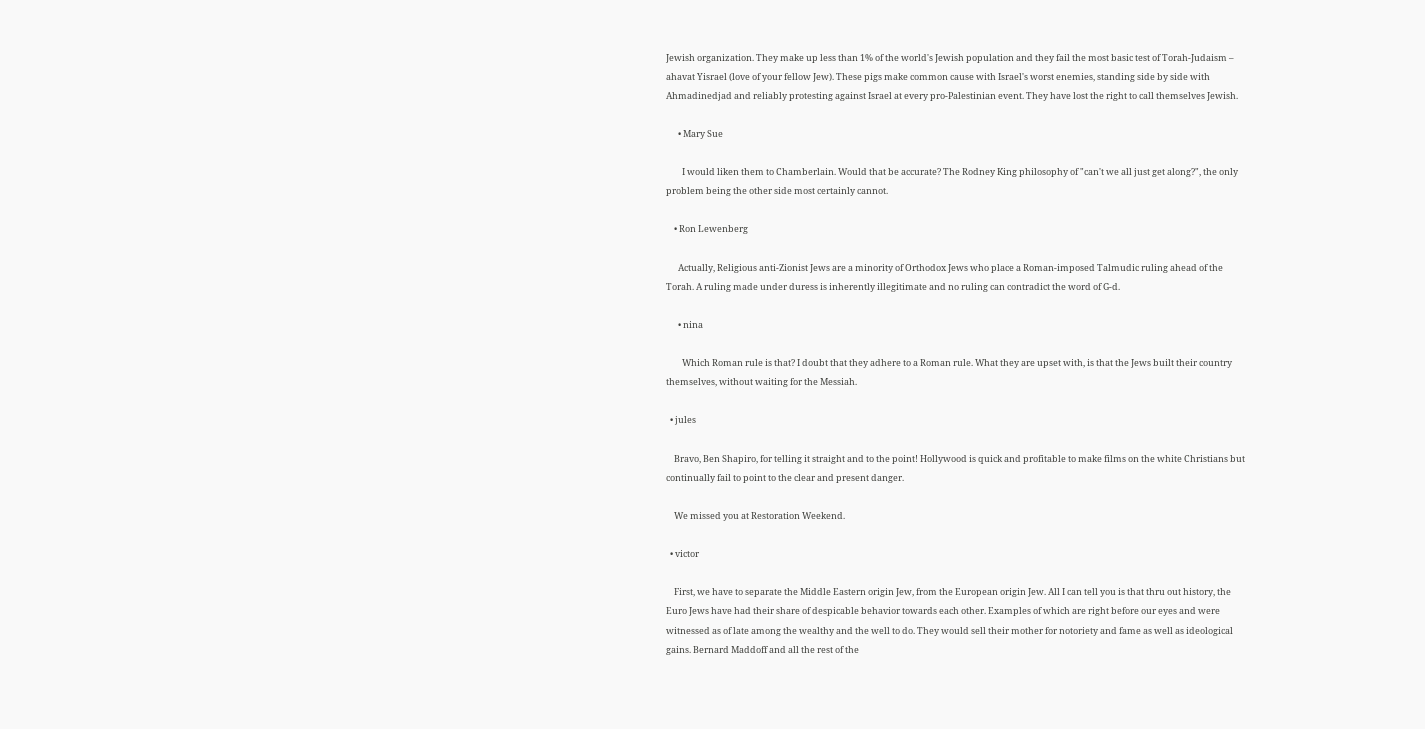Jewish organization. They make up less than 1% of the world's Jewish population and they fail the most basic test of Torah-Judaism – ahavat Yisrael (love of your fellow Jew). These pigs make common cause with Israel's worst enemies, standing side by side with Ahmadinedjad and reliably protesting against Israel at every pro-Palestinian event. They have lost the right to call themselves Jewish.

      • Mary Sue

        I would liken them to Chamberlain. Would that be accurate? The Rodney King philosophy of "can't we all just get along?", the only problem being the other side most certainly cannot.

    • Ron Lewenberg

      Actually, Religious anti-Zionist Jews are a minority of Orthodox Jews who place a Roman-imposed Talmudic ruling ahead of the Torah. A ruling made under duress is inherently illegitimate and no ruling can contradict the word of G-d.

      • nina

        Which Roman rule is that? I doubt that they adhere to a Roman rule. What they are upset with, is that the Jews built their country themselves, without waiting for the Messiah.

  • jules

    Bravo, Ben Shapiro, for telling it straight and to the point! Hollywood is quick and profitable to make films on the white Christians but continually fail to point to the clear and present danger.

    We missed you at Restoration Weekend.

  • victor

    First, we have to separate the Middle Eastern origin Jew, from the European origin Jew. All I can tell you is that thru out history, the Euro Jews have had their share of despicable behavior towards each other. Examples of which are right before our eyes and were witnessed as of late among the wealthy and the well to do. They would sell their mother for notoriety and fame as well as ideological gains. Bernard Maddoff and all the rest of the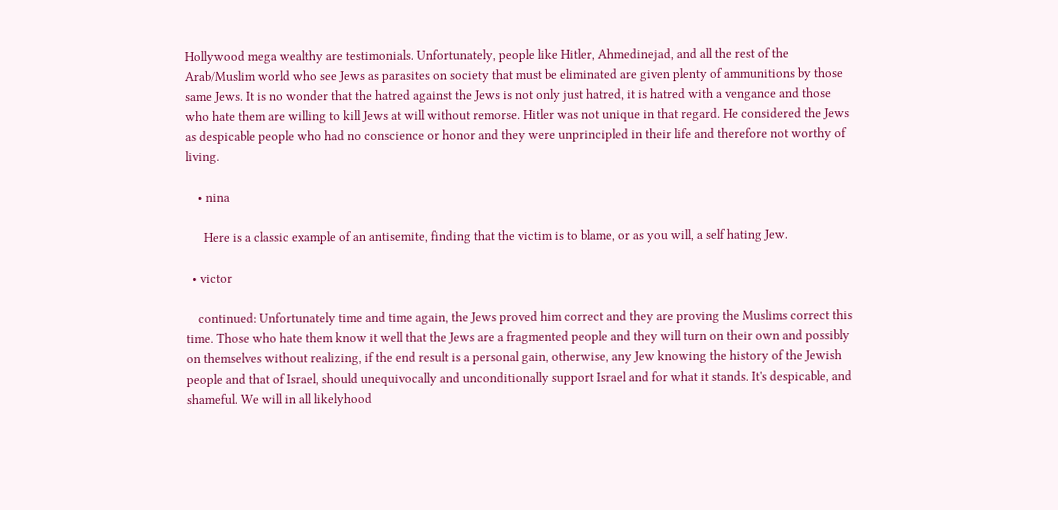Hollywood mega wealthy are testimonials. Unfortunately, people like Hitler, Ahmedinejad, and all the rest of the Arab/Muslim world who see Jews as parasites on society that must be eliminated are given plenty of ammunitions by those same Jews. It is no wonder that the hatred against the Jews is not only just hatred, it is hatred with a vengance and those who hate them are willing to kill Jews at will without remorse. Hitler was not unique in that regard. He considered the Jews as despicable people who had no conscience or honor and they were unprincipled in their life and therefore not worthy of living.

    • nina

      Here is a classic example of an antisemite, finding that the victim is to blame, or as you will, a self hating Jew.

  • victor

    continued: Unfortunately time and time again, the Jews proved him correct and they are proving the Muslims correct this time. Those who hate them know it well that the Jews are a fragmented people and they will turn on their own and possibly on themselves without realizing, if the end result is a personal gain, otherwise, any Jew knowing the history of the Jewish people and that of Israel, should unequivocally and unconditionally support Israel and for what it stands. It's despicable, and shameful. We will in all likelyhood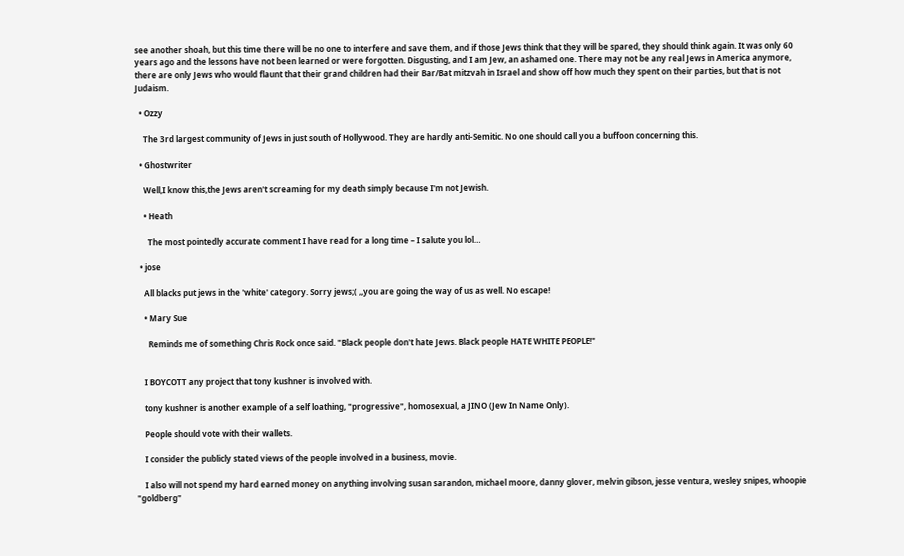see another shoah, but this time there will be no one to interfere and save them, and if those Jews think that they will be spared, they should think again. It was only 60 years ago and the lessons have not been learned or were forgotten. Disgusting, and I am Jew, an ashamed one. There may not be any real Jews in America anymore, there are only Jews who would flaunt that their grand children had their Bar/Bat mitzvah in Israel and show off how much they spent on their parties, but that is not Judaism.

  • Ozzy

    The 3rd largest community of Jews in just south of Hollywood. They are hardly anti-Semitic. No one should call you a buffoon concerning this.

  • Ghostwriter

    Well,I know this,the Jews aren't screaming for my death simply because I'm not Jewish.

    • Heath

      The most pointedly accurate comment I have read for a long time – I salute you lol…

  • jose

    All blacks put jews in the 'white' category. Sorry jews;( ,,you are going the way of us as well. No escape!

    • Mary Sue

      Reminds me of something Chris Rock once said. "Black people don't hate Jews. Black people HATE WHITE PEOPLE!"


    I BOYCOTT any project that tony kushner is involved with.

    tony kushner is another example of a self loathing, "progressive", homosexual, a JINO (Jew In Name Only).

    People should vote with their wallets.

    I consider the publicly stated views of the people involved in a business, movie.

    I also will not spend my hard earned money on anything involving susan sarandon, michael moore, danny glover, melvin gibson, jesse ventura, wesley snipes, whoopie "goldberg"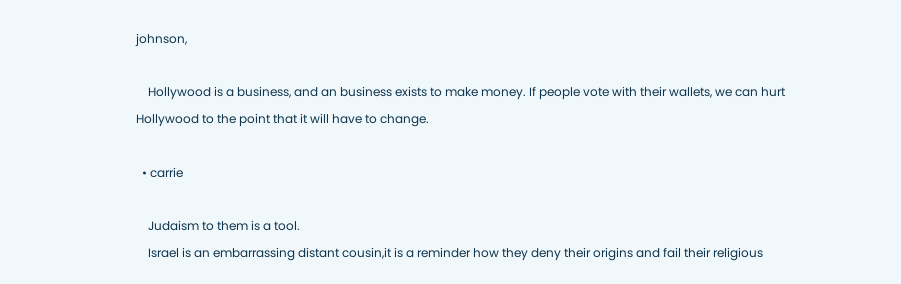johnson,

    Hollywood is a business, and an business exists to make money. If people vote with their wallets, we can hurt Hollywood to the point that it will have to change.

  • carrie

    Judaism to them is a tool.
    Israel is an embarrassing distant cousin,it is a reminder how they deny their origins and fail their religious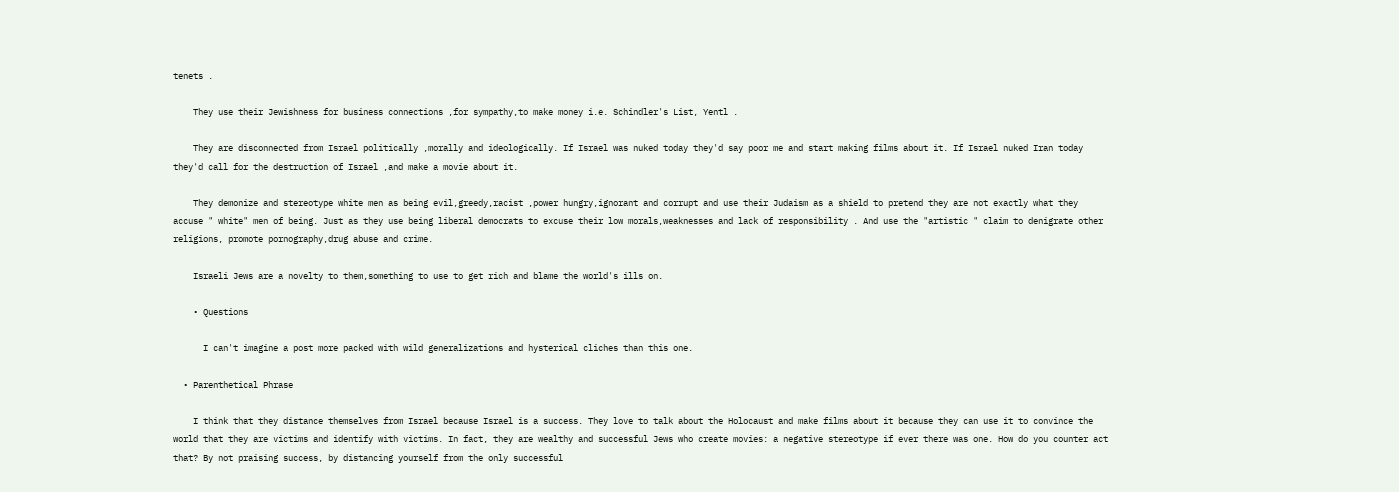tenets .

    They use their Jewishness for business connections ,for sympathy,to make money i.e. Schindler's List, Yentl .

    They are disconnected from Israel politically ,morally and ideologically. If Israel was nuked today they'd say poor me and start making films about it. If Israel nuked Iran today they'd call for the destruction of Israel ,and make a movie about it.

    They demonize and stereotype white men as being evil,greedy,racist ,power hungry,ignorant and corrupt and use their Judaism as a shield to pretend they are not exactly what they accuse " white" men of being. Just as they use being liberal democrats to excuse their low morals,weaknesses and lack of responsibility . And use the "artistic " claim to denigrate other religions, promote pornography,drug abuse and crime.

    Israeli Jews are a novelty to them,something to use to get rich and blame the world's ills on.

    • Questions

      I can't imagine a post more packed with wild generalizations and hysterical cliches than this one.

  • Parenthetical Phrase

    I think that they distance themselves from Israel because Israel is a success. They love to talk about the Holocaust and make films about it because they can use it to convince the world that they are victims and identify with victims. In fact, they are wealthy and successful Jews who create movies: a negative stereotype if ever there was one. How do you counter act that? By not praising success, by distancing yourself from the only successful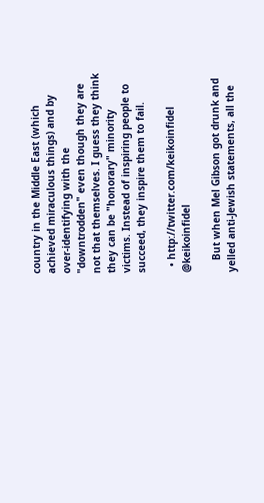country in the Middle East (which achieved miraculous things) and by over-identifying with the "downtrodden" even though they are not that themselves. I guess they think they can be "honorary" minority victims. Instead of inspiring people to succeed, they inspire them to fail.

  • http://twitter.com/keikoinfidel @keikoinfidel

    But when Mel Gibson got drunk and yelled anti-Jewish statements, all the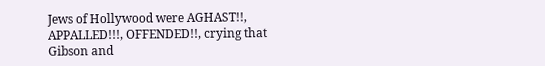Jews of Hollywood were AGHAST!!, APPALLED!!!, OFFENDED!!, crying that Gibson and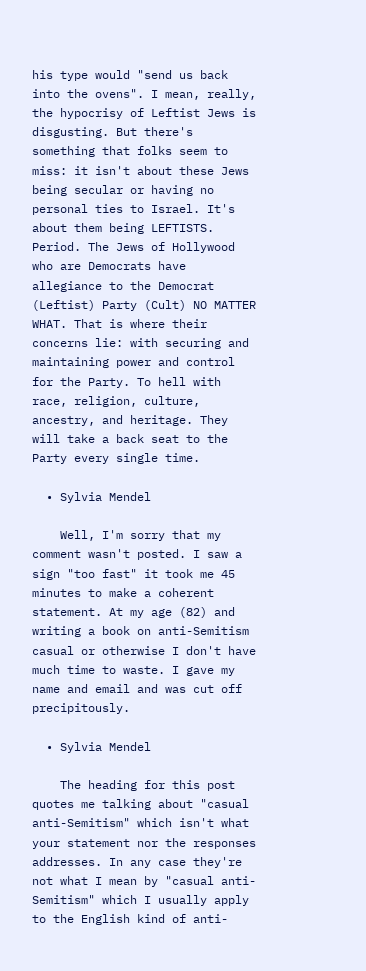his type would "send us back into the ovens". I mean, really, the hypocrisy of Leftist Jews is disgusting. But there's something that folks seem to miss: it isn't about these Jews being secular or having no personal ties to Israel. It's about them being LEFTISTS. Period. The Jews of Hollywood who are Democrats have allegiance to the Democrat (Leftist) Party (Cult) NO MATTER WHAT. That is where their concerns lie: with securing and maintaining power and control for the Party. To hell with race, religion, culture, ancestry, and heritage. They will take a back seat to the Party every single time.

  • Sylvia Mendel

    Well, I'm sorry that my comment wasn't posted. I saw a sign "too fast" it took me 45 minutes to make a coherent statement. At my age (82) and writing a book on anti-Semitism casual or otherwise I don't have much time to waste. I gave my name and email and was cut off precipitously.

  • Sylvia Mendel

    The heading for this post quotes me talking about "casual anti-Semitism" which isn't what your statement nor the responses addresses. In any case they're not what I mean by "casual anti-Semitism" which I usually apply to the English kind of anti-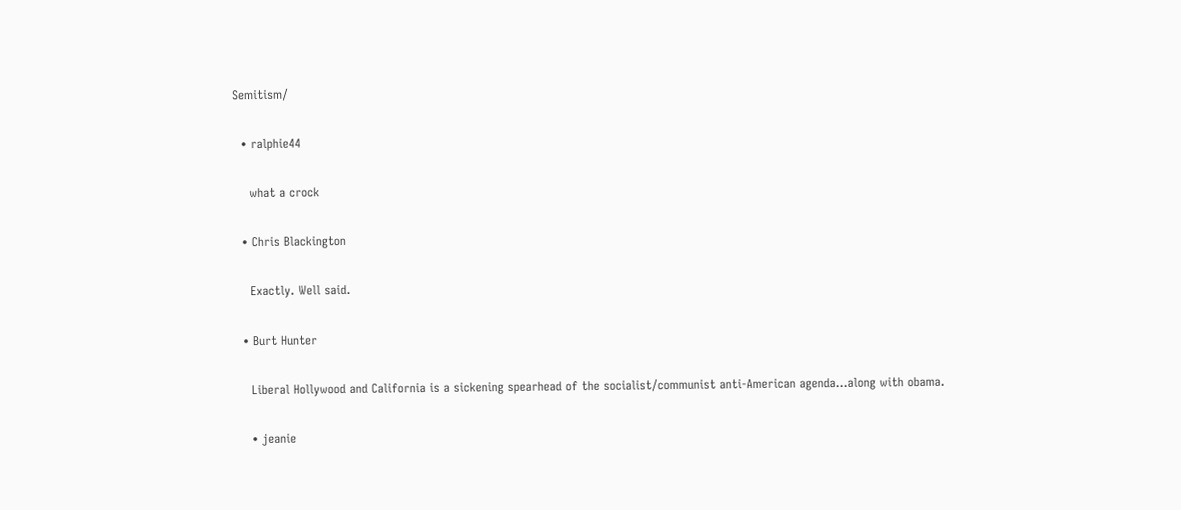Semitism/

  • ralphie44

    what a crock

  • Chris Blackington

    Exactly. Well said.

  • Burt Hunter

    Liberal Hollywood and California is a sickening spearhead of the socialist/communist anti-American agenda…along with obama.

    • jeanie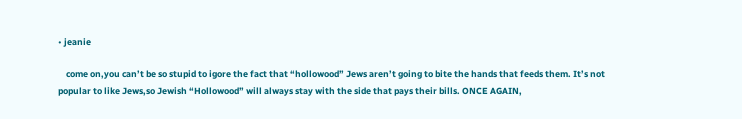• jeanie

    come on,you can’t be so stupid to igore the fact that “hollowood” Jews aren’t going to bite the hands that feeds them. It’s not popular to like Jews,so Jewish “Hollowood” will always stay with the side that pays their bills. ONCE AGAIN,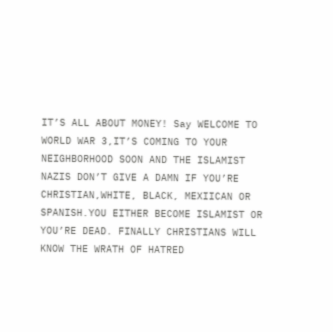IT’S ALL ABOUT MONEY! Say WELCOME TO WORLD WAR 3,IT’S COMING TO YOUR NEIGHBORHOOD SOON AND THE ISLAMIST NAZIS DON’T GIVE A DAMN IF YOU’RE CHRISTIAN,WHITE, BLACK, MEXIICAN OR SPANISH.YOU EITHER BECOME ISLAMIST OR YOU’RE DEAD. FINALLY CHRISTIANS WILL KNOW THE WRATH OF HATRED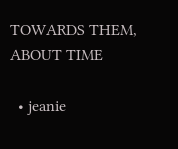TOWARDS THEM, ABOUT TIME

  • jeanie